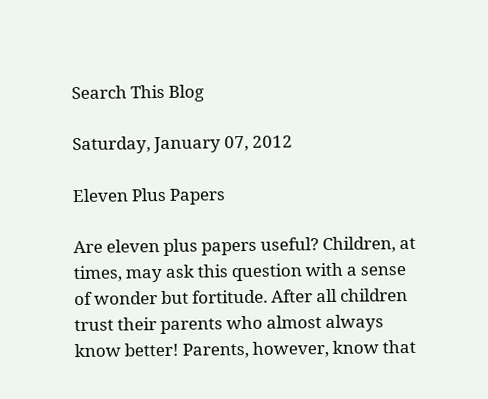Search This Blog

Saturday, January 07, 2012

Eleven Plus Papers

Are eleven plus papers useful? Children, at times, may ask this question with a sense of wonder but fortitude. After all children trust their parents who almost always know better! Parents, however, know that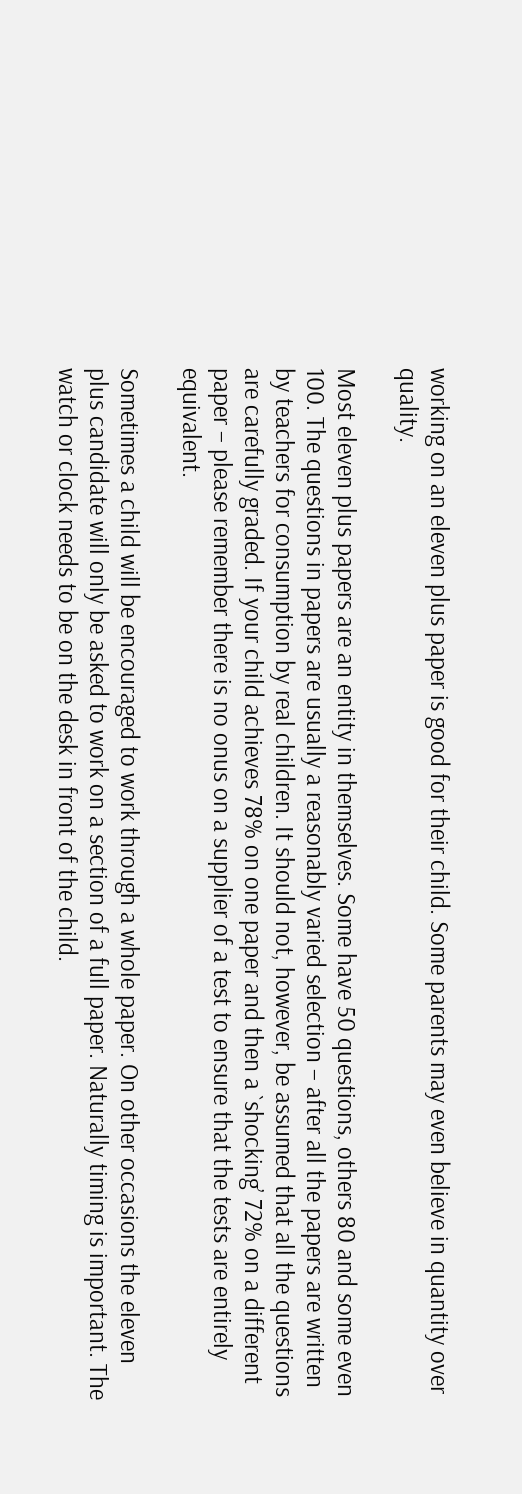working on an eleven plus paper is good for their child. Some parents may even believe in quantity over quality.

Most eleven plus papers are an entity in themselves. Some have 50 questions, others 80 and some even 100. The questions in papers are usually a reasonably varied selection – after all the papers are written by teachers for consumption by real children. It should not, however, be assumed that all the questions are carefully graded. If your child achieves 78% on one paper and then a `shocking’ 72% on a different paper – please remember there is no onus on a supplier of a test to ensure that the tests are entirely equivalent.

Sometimes a child will be encouraged to work through a whole paper. On other occasions the eleven plus candidate will only be asked to work on a section of a full paper. Naturally timing is important. The watch or clock needs to be on the desk in front of the child.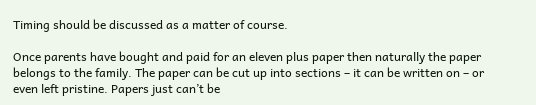Timing should be discussed as a matter of course.

Once parents have bought and paid for an eleven plus paper then naturally the paper belongs to the family. The paper can be cut up into sections – it can be written on – or even left pristine. Papers just can’t be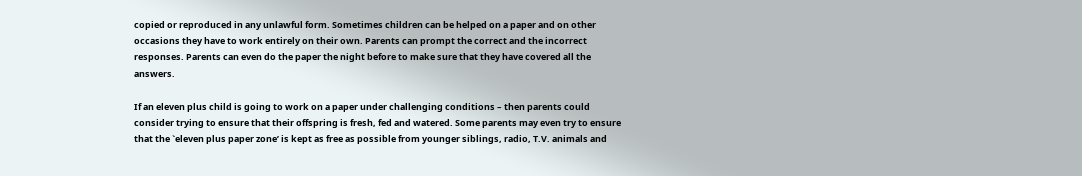copied or reproduced in any unlawful form. Sometimes children can be helped on a paper and on other occasions they have to work entirely on their own. Parents can prompt the correct and the incorrect responses. Parents can even do the paper the night before to make sure that they have covered all the answers.

If an eleven plus child is going to work on a paper under challenging conditions – then parents could consider trying to ensure that their offspring is fresh, fed and watered. Some parents may even try to ensure that the `eleven plus paper zone’ is kept as free as possible from younger siblings, radio, T.V. animals and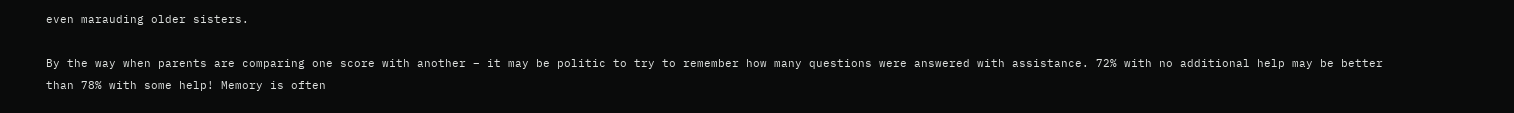even marauding older sisters.

By the way when parents are comparing one score with another – it may be politic to try to remember how many questions were answered with assistance. 72% with no additional help may be better than 78% with some help! Memory is often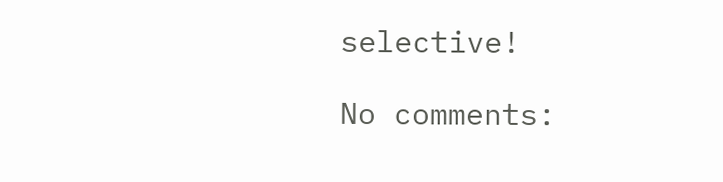selective!

No comments: